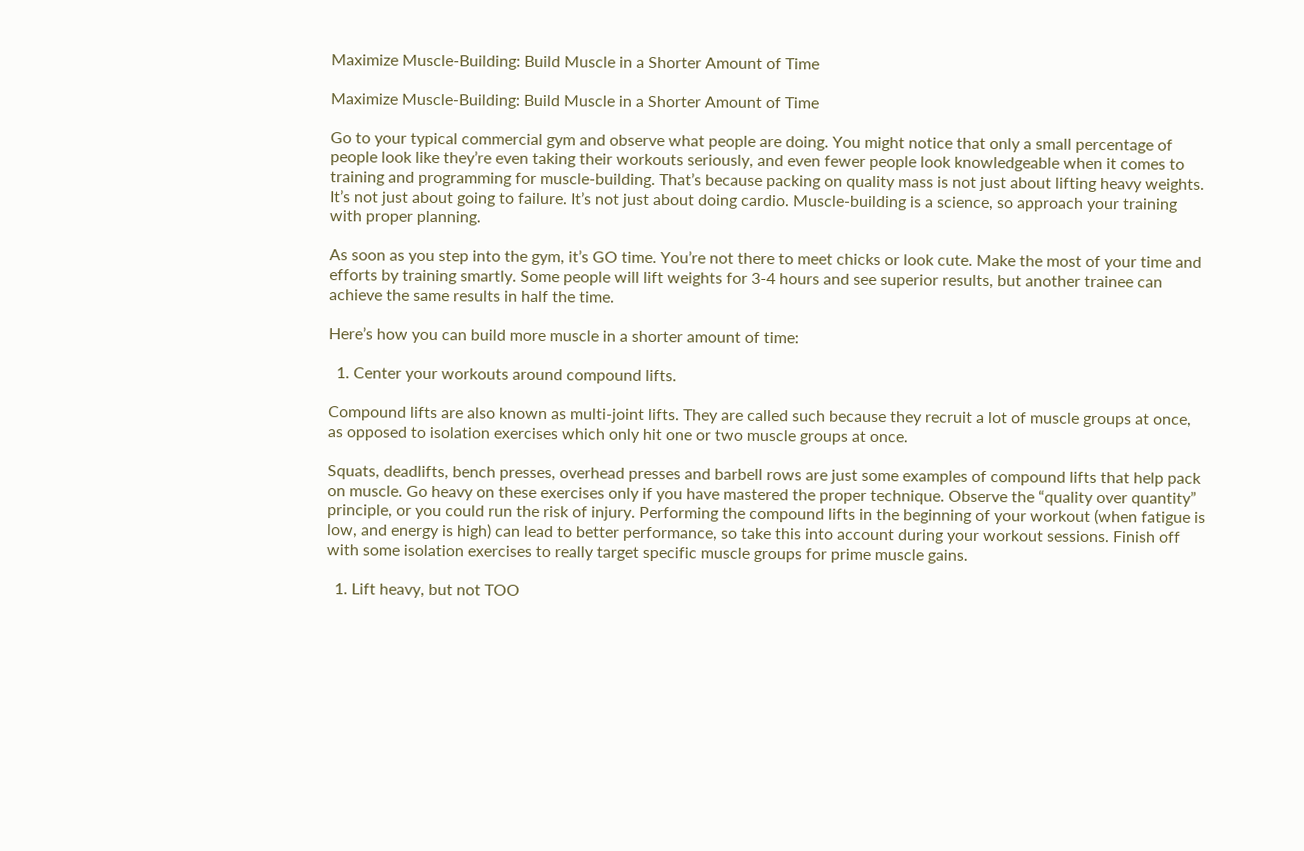Maximize Muscle-Building: Build Muscle in a Shorter Amount of Time

Maximize Muscle-Building: Build Muscle in a Shorter Amount of Time

Go to your typical commercial gym and observe what people are doing. You might notice that only a small percentage of people look like they’re even taking their workouts seriously, and even fewer people look knowledgeable when it comes to training and programming for muscle-building. That’s because packing on quality mass is not just about lifting heavy weights. It’s not just about going to failure. It’s not just about doing cardio. Muscle-building is a science, so approach your training with proper planning.

As soon as you step into the gym, it’s GO time. You’re not there to meet chicks or look cute. Make the most of your time and efforts by training smartly. Some people will lift weights for 3-4 hours and see superior results, but another trainee can achieve the same results in half the time.

Here’s how you can build more muscle in a shorter amount of time:

  1. Center your workouts around compound lifts.

Compound lifts are also known as multi-joint lifts. They are called such because they recruit a lot of muscle groups at once, as opposed to isolation exercises which only hit one or two muscle groups at once.

Squats, deadlifts, bench presses, overhead presses and barbell rows are just some examples of compound lifts that help pack on muscle. Go heavy on these exercises only if you have mastered the proper technique. Observe the “quality over quantity” principle, or you could run the risk of injury. Performing the compound lifts in the beginning of your workout (when fatigue is low, and energy is high) can lead to better performance, so take this into account during your workout sessions. Finish off with some isolation exercises to really target specific muscle groups for prime muscle gains.

  1. Lift heavy, but not TOO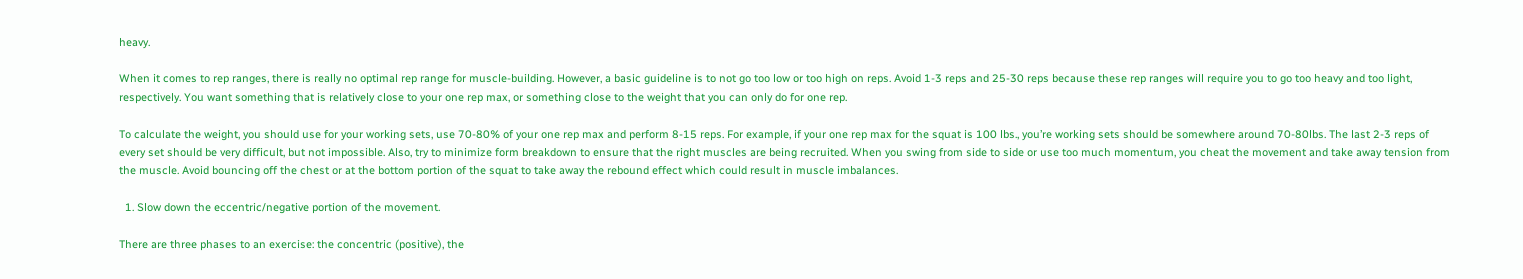heavy.

When it comes to rep ranges, there is really no optimal rep range for muscle-building. However, a basic guideline is to not go too low or too high on reps. Avoid 1-3 reps and 25-30 reps because these rep ranges will require you to go too heavy and too light, respectively. You want something that is relatively close to your one rep max, or something close to the weight that you can only do for one rep.

To calculate the weight, you should use for your working sets, use 70-80% of your one rep max and perform 8-15 reps. For example, if your one rep max for the squat is 100 lbs., you’re working sets should be somewhere around 70-80lbs. The last 2-3 reps of every set should be very difficult, but not impossible. Also, try to minimize form breakdown to ensure that the right muscles are being recruited. When you swing from side to side or use too much momentum, you cheat the movement and take away tension from the muscle. Avoid bouncing off the chest or at the bottom portion of the squat to take away the rebound effect which could result in muscle imbalances.

  1. Slow down the eccentric/negative portion of the movement.

There are three phases to an exercise: the concentric (positive), the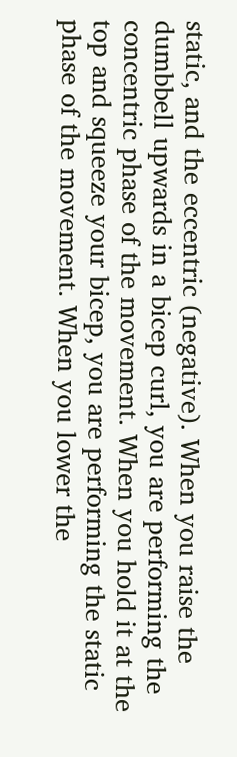static, and the eccentric (negative). When you raise the dumbbell upwards in a bicep curl, you are performing the concentric phase of the movement. When you hold it at the top and squeeze your bicep, you are performing the static phase of the movement. When you lower the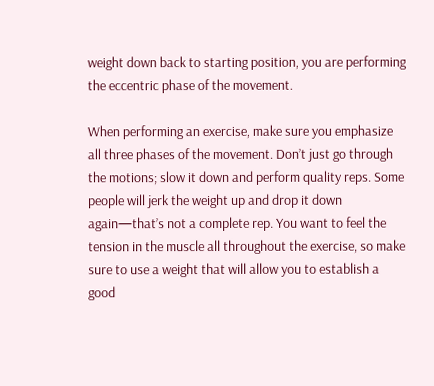weight down back to starting position, you are performing the eccentric phase of the movement.

When performing an exercise, make sure you emphasize all three phases of the movement. Don’t just go through the motions; slow it down and perform quality reps. Some people will jerk the weight up and drop it down again—that’s not a complete rep. You want to feel the tension in the muscle all throughout the exercise, so make sure to use a weight that will allow you to establish a good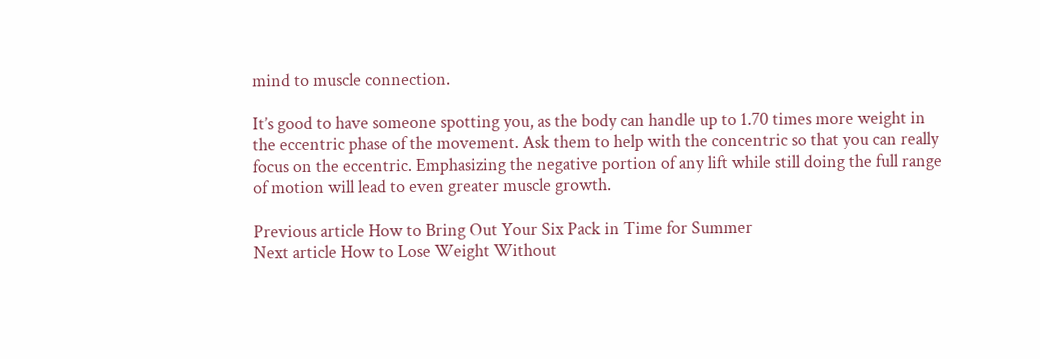mind to muscle connection.

It’s good to have someone spotting you, as the body can handle up to 1.70 times more weight in the eccentric phase of the movement. Ask them to help with the concentric so that you can really focus on the eccentric. Emphasizing the negative portion of any lift while still doing the full range of motion will lead to even greater muscle growth.

Previous article How to Bring Out Your Six Pack in Time for Summer
Next article How to Lose Weight Without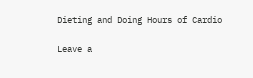Dieting and Doing Hours of Cardio

Leave a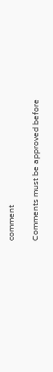comment

Comments must be approved before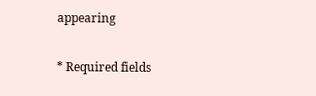appearing

* Required fields